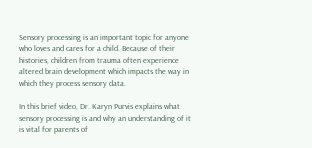Sensory processing is an important topic for anyone who loves and cares for a child. Because of their histories, children from trauma often experience altered brain development which impacts the way in which they process sensory data.

In this brief video, Dr. Karyn Purvis explains what sensory processing is and why an understanding of it is vital for parents of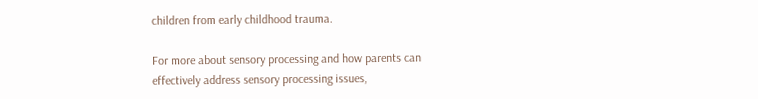children from early childhood trauma.

For more about sensory processing and how parents can effectively address sensory processing issues,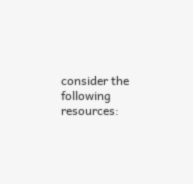consider the following resources: